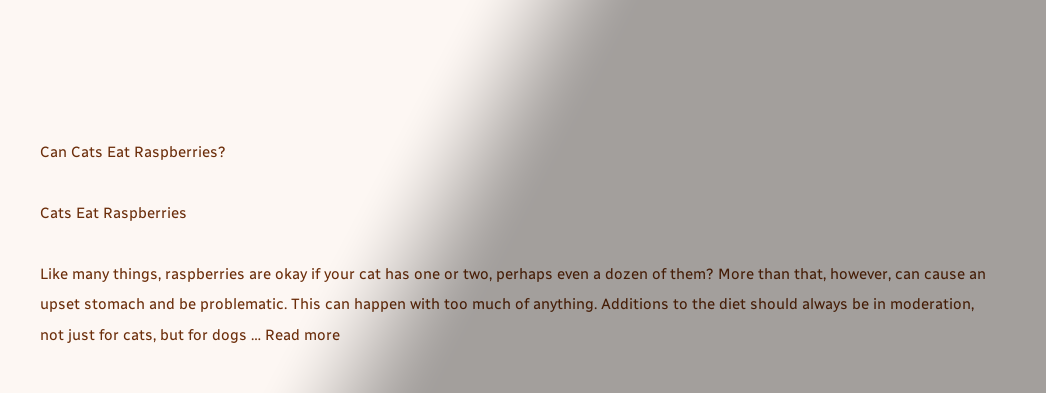Can Cats Eat Raspberries?

Cats Eat Raspberries

Like many things, raspberries are okay if your cat has one or two, perhaps even a dozen of them? More than that, however, can cause an upset stomach and be problematic. This can happen with too much of anything. Additions to the diet should always be in moderation, not just for cats, but for dogs … Read more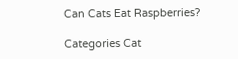Can Cats Eat Raspberries?

Categories Cat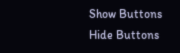Show Buttons
Hide Buttons